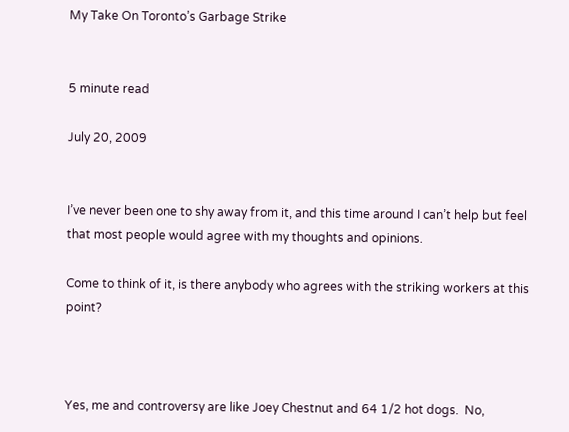My Take On Toronto’s Garbage Strike


5 minute read

July 20, 2009


I’ve never been one to shy away from it, and this time around I can’t help but feel that most people would agree with my thoughts and opinions.

Come to think of it, is there anybody who agrees with the striking workers at this point?



Yes, me and controversy are like Joey Chestnut and 64 1/2 hot dogs.  No,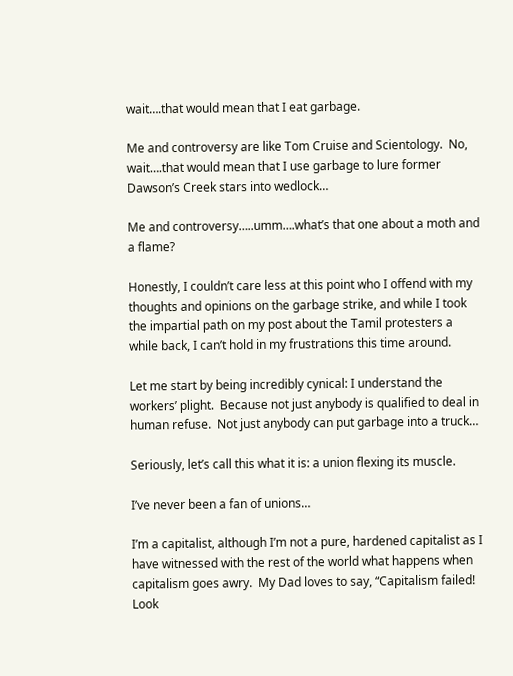wait….that would mean that I eat garbage.

Me and controversy are like Tom Cruise and Scientology.  No, wait….that would mean that I use garbage to lure former Dawson’s Creek stars into wedlock…

Me and controversy…..umm….what’s that one about a moth and a flame?

Honestly, I couldn’t care less at this point who I offend with my thoughts and opinions on the garbage strike, and while I took the impartial path on my post about the Tamil protesters a while back, I can’t hold in my frustrations this time around.

Let me start by being incredibly cynical: I understand the workers’ plight.  Because not just anybody is qualified to deal in human refuse.  Not just anybody can put garbage into a truck…

Seriously, let’s call this what it is: a union flexing its muscle.

I’ve never been a fan of unions…

I’m a capitalist, although I’m not a pure, hardened capitalist as I have witnessed with the rest of the world what happens when capitalism goes awry.  My Dad loves to say, “Capitalism failed!  Look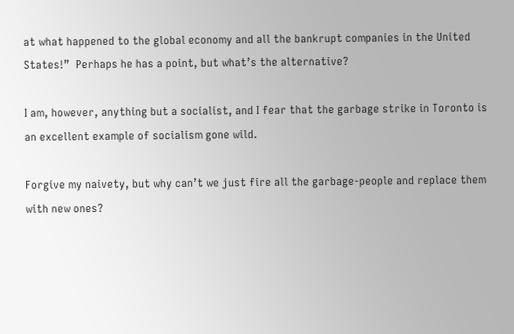at what happened to the global economy and all the bankrupt companies in the United States!”  Perhaps he has a point, but what’s the alternative?

I am, however, anything but a socialist, and I fear that the garbage strike in Toronto is an excellent example of socialism gone wild.

Forgive my naivety, but why can’t we just fire all the garbage-people and replace them with new ones?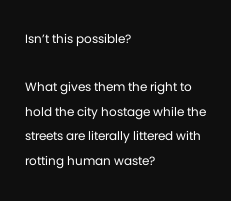Isn’t this possible?

What gives them the right to hold the city hostage while the streets are literally littered with rotting human waste?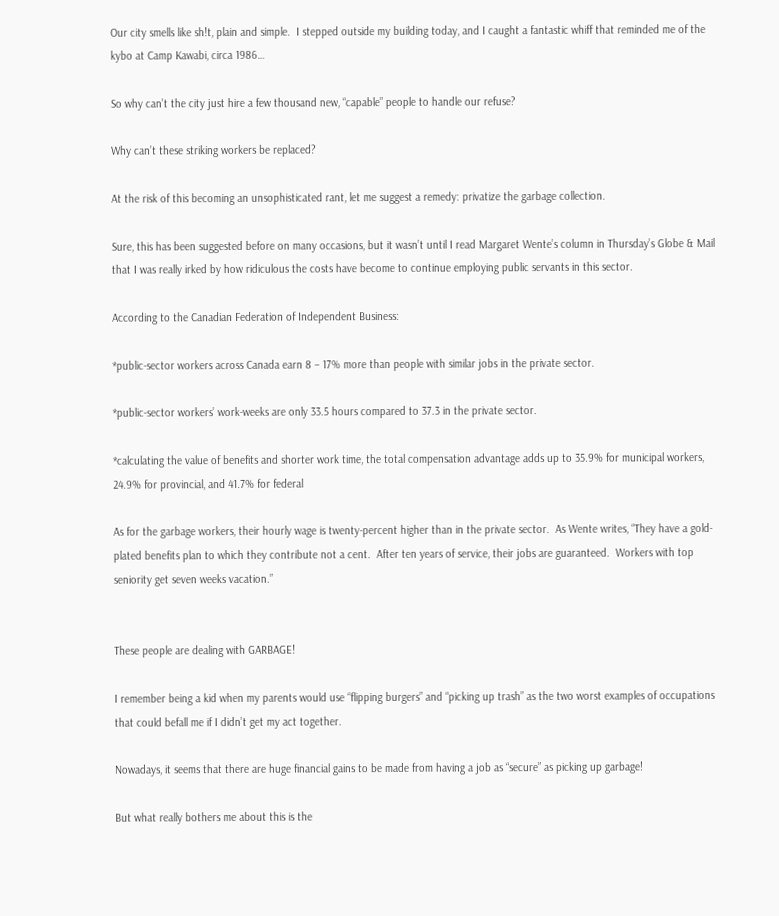Our city smells like sh!t, plain and simple.  I stepped outside my building today, and I caught a fantastic whiff that reminded me of the kybo at Camp Kawabi, circa 1986…

So why can’t the city just hire a few thousand new, “capable” people to handle our refuse?

Why can’t these striking workers be replaced?

At the risk of this becoming an unsophisticated rant, let me suggest a remedy: privatize the garbage collection.

Sure, this has been suggested before on many occasions, but it wasn’t until I read Margaret Wente’s column in Thursday’s Globe & Mail that I was really irked by how ridiculous the costs have become to continue employing public servants in this sector.

According to the Canadian Federation of Independent Business:

*public-sector workers across Canada earn 8 – 17% more than people with similar jobs in the private sector.

*public-sector workers’ work-weeks are only 33.5 hours compared to 37.3 in the private sector.

*calculating the value of benefits and shorter work time, the total compensation advantage adds up to 35.9% for municipal workers, 24.9% for provincial, and 41.7% for federal

As for the garbage workers, their hourly wage is twenty-percent higher than in the private sector.  As Wente writes, “They have a gold-plated benefits plan to which they contribute not a cent.  After ten years of service, their jobs are guaranteed.  Workers with top seniority get seven weeks vacation.”


These people are dealing with GARBAGE!

I remember being a kid when my parents would use “flipping burgers” and “picking up trash” as the two worst examples of occupations that could befall me if I didn’t get my act together.

Nowadays, it seems that there are huge financial gains to be made from having a job as “secure” as picking up garbage!

But what really bothers me about this is the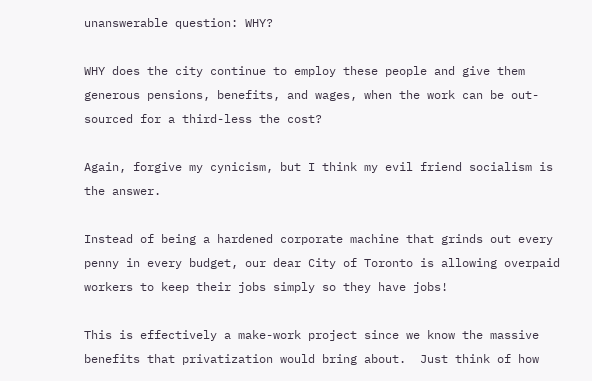unanswerable question: WHY?

WHY does the city continue to employ these people and give them generous pensions, benefits, and wages, when the work can be out-sourced for a third-less the cost?

Again, forgive my cynicism, but I think my evil friend socialism is the answer.

Instead of being a hardened corporate machine that grinds out every penny in every budget, our dear City of Toronto is allowing overpaid workers to keep their jobs simply so they have jobs!

This is effectively a make-work project since we know the massive benefits that privatization would bring about.  Just think of how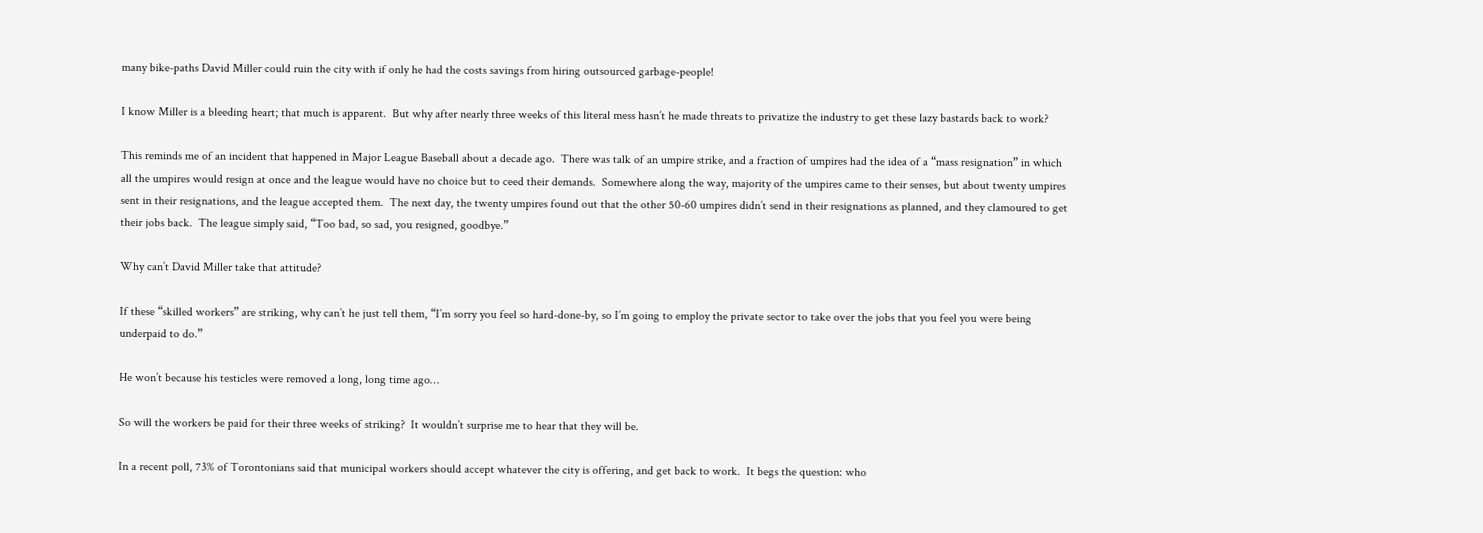many bike-paths David Miller could ruin the city with if only he had the costs savings from hiring outsourced garbage-people!

I know Miller is a bleeding heart; that much is apparent.  But why after nearly three weeks of this literal mess hasn’t he made threats to privatize the industry to get these lazy bastards back to work?

This reminds me of an incident that happened in Major League Baseball about a decade ago.  There was talk of an umpire strike, and a fraction of umpires had the idea of a “mass resignation” in which all the umpires would resign at once and the league would have no choice but to ceed their demands.  Somewhere along the way, majority of the umpires came to their senses, but about twenty umpires sent in their resignations, and the league accepted them.  The next day, the twenty umpires found out that the other 50-60 umpires didn’t send in their resignations as planned, and they clamoured to get their jobs back.  The league simply said, “Too bad, so sad, you resigned, goodbye.”

Why can’t David Miller take that attitude?

If these “skilled workers” are striking, why can’t he just tell them, “I’m sorry you feel so hard-done-by, so I’m going to employ the private sector to take over the jobs that you feel you were being underpaid to do.”

He won’t because his testicles were removed a long, long time ago…

So will the workers be paid for their three weeks of striking?  It wouldn’t surprise me to hear that they will be.

In a recent poll, 73% of Torontonians said that municipal workers should accept whatever the city is offering, and get back to work.  It begs the question: who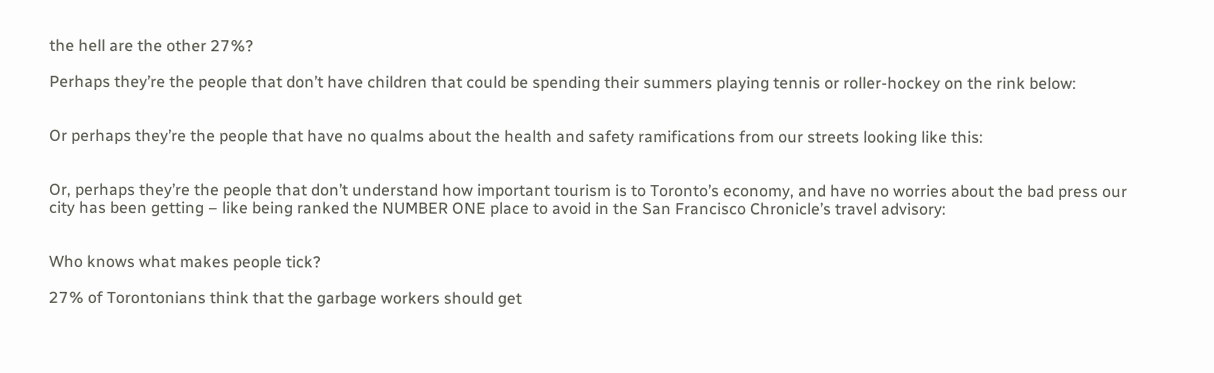the hell are the other 27%?

Perhaps they’re the people that don’t have children that could be spending their summers playing tennis or roller-hockey on the rink below:


Or perhaps they’re the people that have no qualms about the health and safety ramifications from our streets looking like this:


Or, perhaps they’re the people that don’t understand how important tourism is to Toronto’s economy, and have no worries about the bad press our city has been getting – like being ranked the NUMBER ONE place to avoid in the San Francisco Chronicle’s travel advisory:


Who knows what makes people tick?

27% of Torontonians think that the garbage workers should get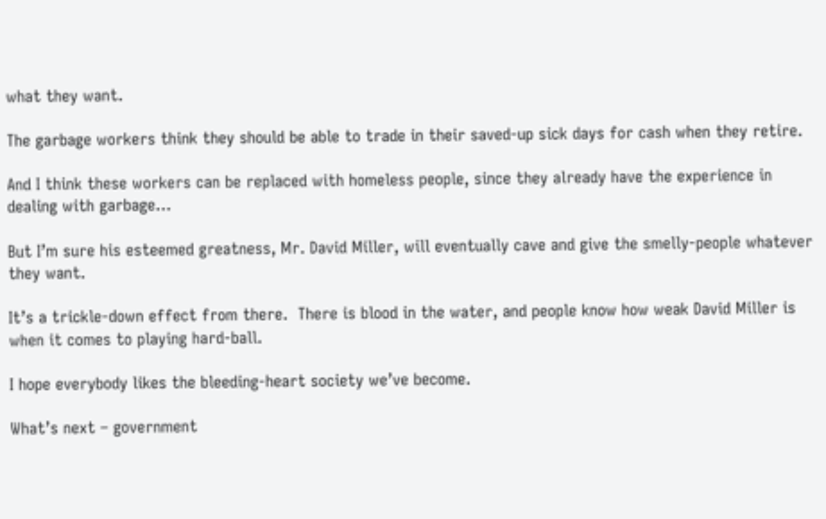what they want.

The garbage workers think they should be able to trade in their saved-up sick days for cash when they retire.

And I think these workers can be replaced with homeless people, since they already have the experience in dealing with garbage…

But I’m sure his esteemed greatness, Mr. David Miller, will eventually cave and give the smelly-people whatever they want.

It’s a trickle-down effect from there.  There is blood in the water, and people know how weak David Miller is when it comes to playing hard-ball.

I hope everybody likes the bleeding-heart society we’ve become.

What’s next – government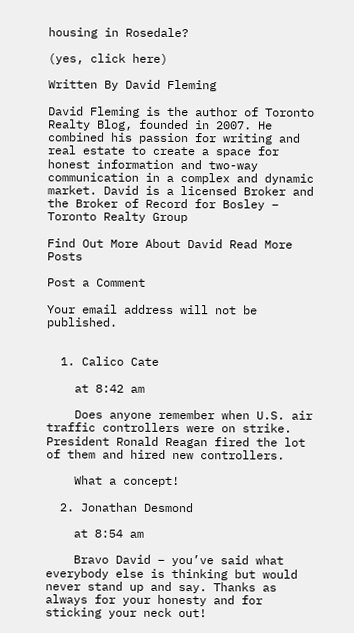housing in Rosedale?

(yes, click here)

Written By David Fleming

David Fleming is the author of Toronto Realty Blog, founded in 2007. He combined his passion for writing and real estate to create a space for honest information and two-way communication in a complex and dynamic market. David is a licensed Broker and the Broker of Record for Bosley – Toronto Realty Group

Find Out More About David Read More Posts

Post a Comment

Your email address will not be published.


  1. Calico Cate

    at 8:42 am

    Does anyone remember when U.S. air traffic controllers were on strike. President Ronald Reagan fired the lot of them and hired new controllers.

    What a concept!

  2. Jonathan Desmond

    at 8:54 am

    Bravo David – you’ve said what everybody else is thinking but would never stand up and say. Thanks as always for your honesty and for sticking your neck out!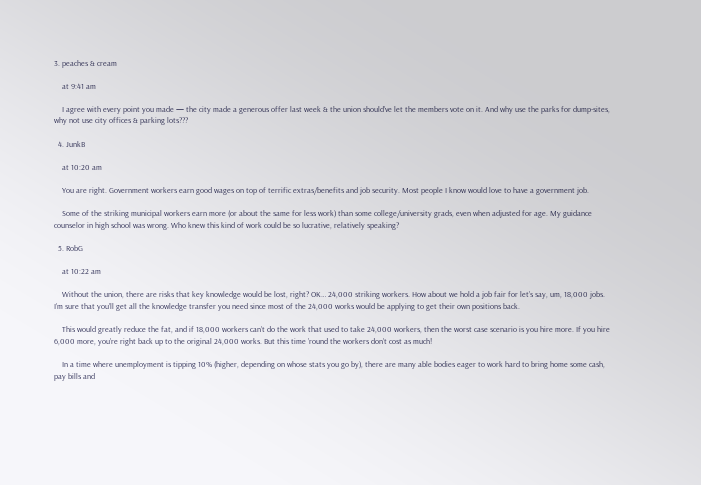3. peaches & cream

    at 9:41 am

    I agree with every point you made — the city made a generous offer last week & the union should’ve let the members vote on it. And why use the parks for dump-sites, why not use city offices & parking lots???

  4. JunkB

    at 10:20 am

    You are right. Government workers earn good wages on top of terrific extras/benefits and job security. Most people I know would love to have a government job.

    Some of the striking municipal workers earn more (or about the same for less work) than some college/university grads, even when adjusted for age. My guidance counselor in high school was wrong. Who knew this kind of work could be so lucrative, relatively speaking?

  5. RobG

    at 10:22 am

    Without the union, there are risks that key knowledge would be lost, right? OK… 24,000 striking workers. How about we hold a job fair for let’s say, um, 18,000 jobs. I’m sure that you’ll get all the knowledge transfer you need since most of the 24,000 works would be applying to get their own positions back.

    This would greatly reduce the fat, and if 18,000 workers can’t do the work that used to take 24,000 workers, then the worst case scenario is you hire more. If you hire 6,000 more, you’re right back up to the original 24,000 works. But this time ’round the workers don’t cost as much!

    In a time where unemployment is tipping 10% (higher, depending on whose stats you go by), there are many able bodies eager to work hard to bring home some cash, pay bills and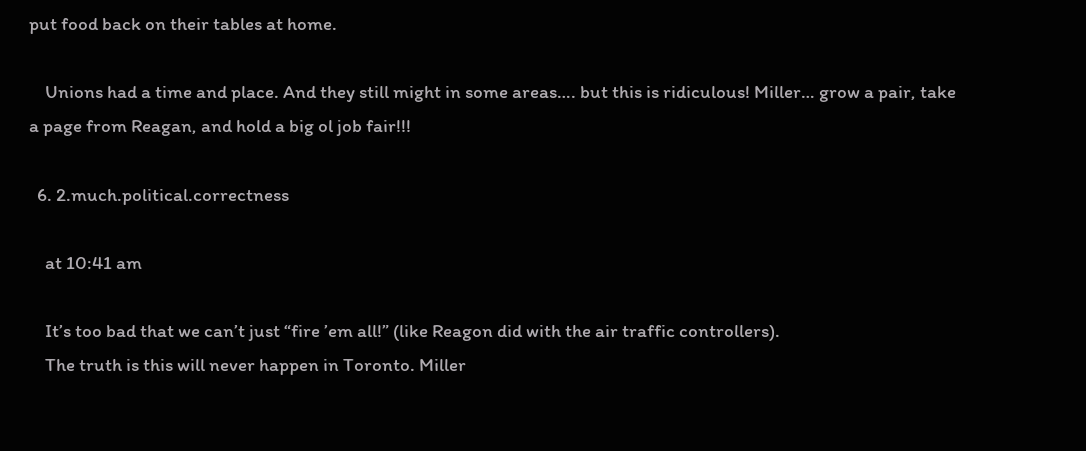put food back on their tables at home.

    Unions had a time and place. And they still might in some areas…. but this is ridiculous! Miller… grow a pair, take a page from Reagan, and hold a big ol job fair!!!

  6. 2.much.political.correctness

    at 10:41 am

    It’s too bad that we can’t just “fire ’em all!” (like Reagon did with the air traffic controllers).
    The truth is this will never happen in Toronto. Miller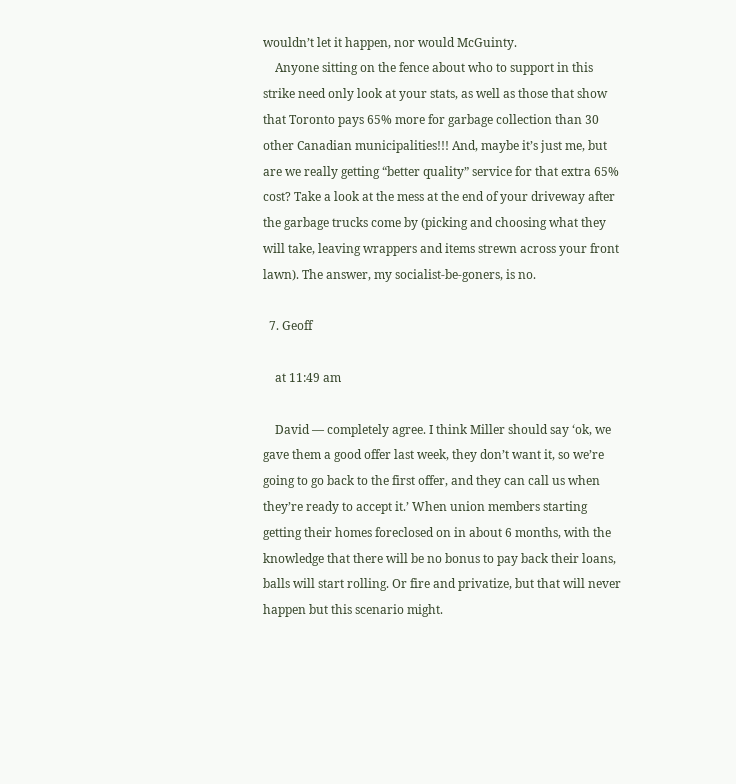wouldn’t let it happen, nor would McGuinty.
    Anyone sitting on the fence about who to support in this strike need only look at your stats, as well as those that show that Toronto pays 65% more for garbage collection than 30 other Canadian municipalities!!! And, maybe it’s just me, but are we really getting “better quality” service for that extra 65% cost? Take a look at the mess at the end of your driveway after the garbage trucks come by (picking and choosing what they will take, leaving wrappers and items strewn across your front lawn). The answer, my socialist-be-goners, is no.

  7. Geoff

    at 11:49 am

    David — completely agree. I think Miller should say ‘ok, we gave them a good offer last week, they don’t want it, so we’re going to go back to the first offer, and they can call us when they’re ready to accept it.’ When union members starting getting their homes foreclosed on in about 6 months, with the knowledge that there will be no bonus to pay back their loans, balls will start rolling. Or fire and privatize, but that will never happen but this scenario might.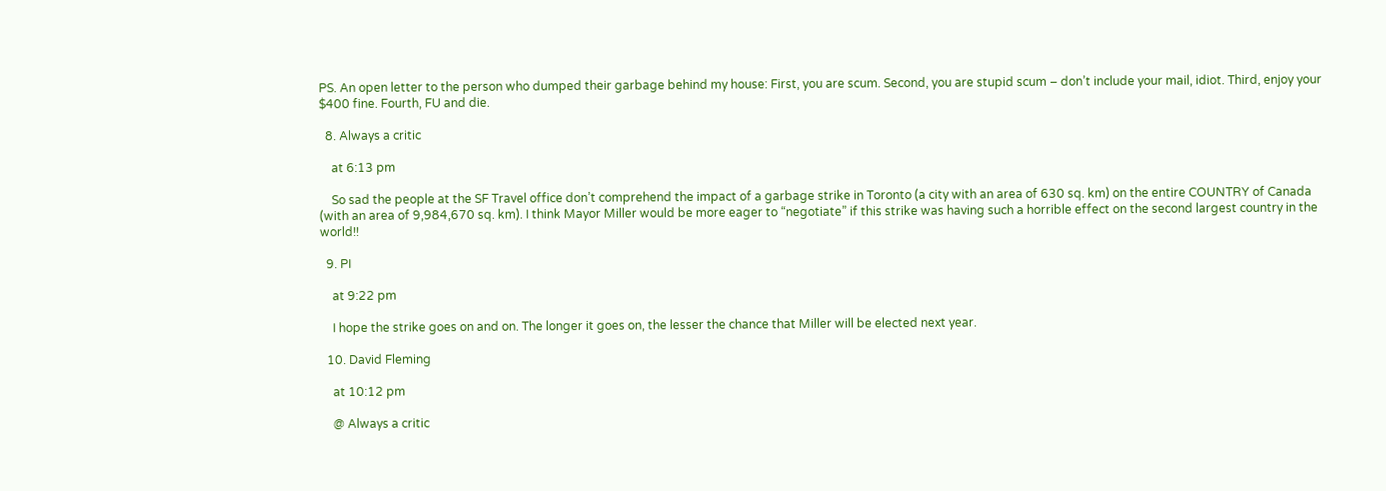PS. An open letter to the person who dumped their garbage behind my house: First, you are scum. Second, you are stupid scum – don’t include your mail, idiot. Third, enjoy your $400 fine. Fourth, FU and die.

  8. Always a critic

    at 6:13 pm

    So sad the people at the SF Travel office don’t comprehend the impact of a garbage strike in Toronto (a city with an area of 630 sq. km) on the entire COUNTRY of Canada (with an area of 9,984,670 sq. km). I think Mayor Miller would be more eager to “negotiate” if this strike was having such a horrible effect on the second largest country in the world!!

  9. PI

    at 9:22 pm

    I hope the strike goes on and on. The longer it goes on, the lesser the chance that Miller will be elected next year.

  10. David Fleming

    at 10:12 pm

    @ Always a critic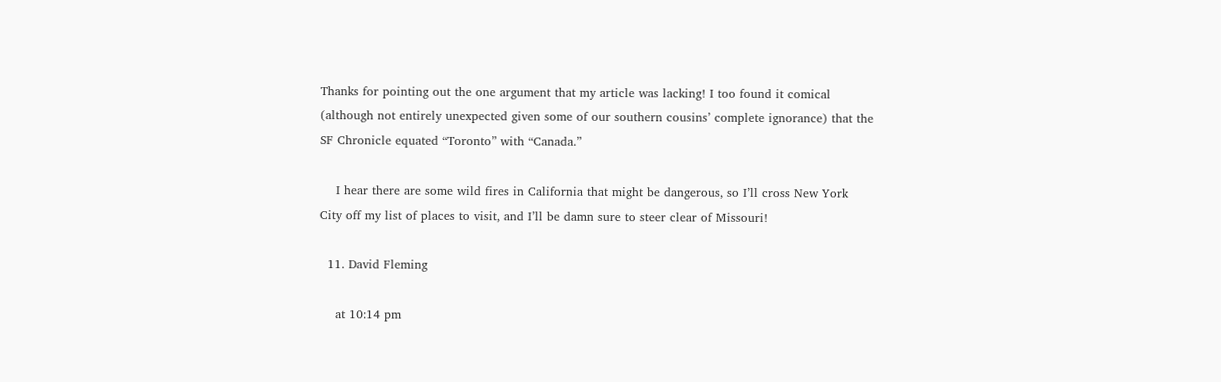Thanks for pointing out the one argument that my article was lacking! I too found it comical (although not entirely unexpected given some of our southern cousins’ complete ignorance) that the SF Chronicle equated “Toronto” with “Canada.”

    I hear there are some wild fires in California that might be dangerous, so I’ll cross New York City off my list of places to visit, and I’ll be damn sure to steer clear of Missouri!

  11. David Fleming

    at 10:14 pm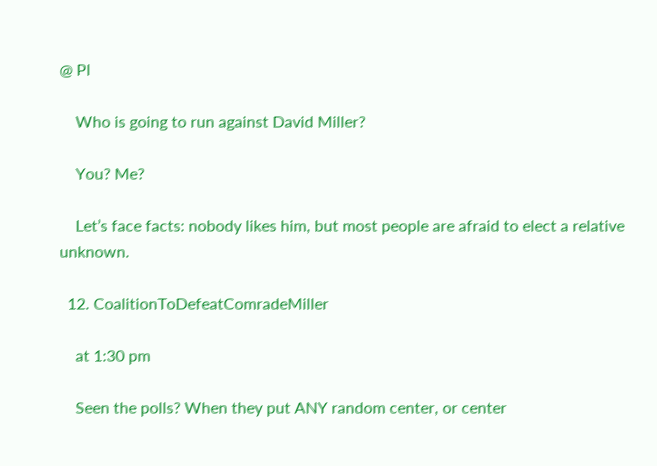@ Pl

    Who is going to run against David Miller?

    You? Me?

    Let’s face facts: nobody likes him, but most people are afraid to elect a relative unknown.

  12. CoalitionToDefeatComradeMiller

    at 1:30 pm

    Seen the polls? When they put ANY random center, or center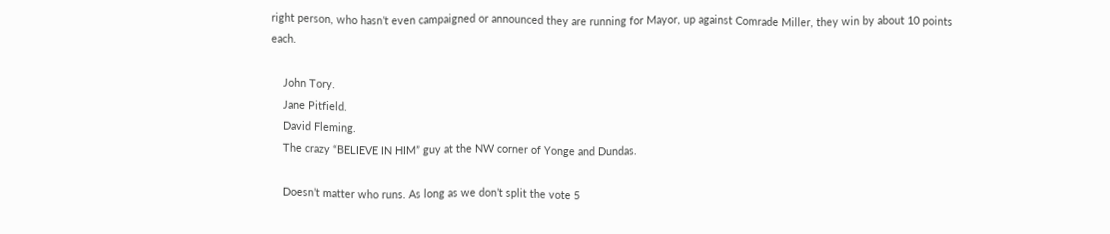right person, who hasn’t even campaigned or announced they are running for Mayor, up against Comrade Miller, they win by about 10 points each.

    John Tory.
    Jane Pitfield.
    David Fleming.
    The crazy “BELIEVE IN HIM” guy at the NW corner of Yonge and Dundas.

    Doesn’t matter who runs. As long as we don’t split the vote 5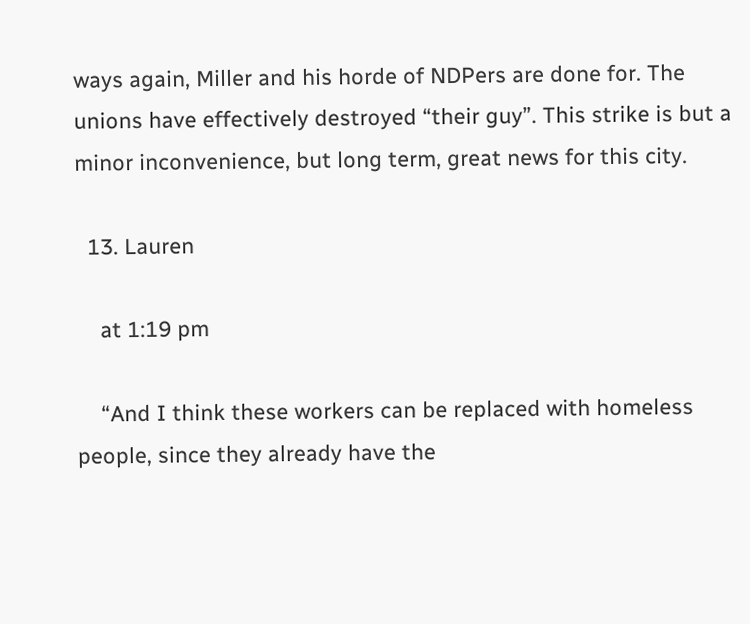ways again, Miller and his horde of NDPers are done for. The unions have effectively destroyed “their guy”. This strike is but a minor inconvenience, but long term, great news for this city.

  13. Lauren

    at 1:19 pm

    “And I think these workers can be replaced with homeless people, since they already have the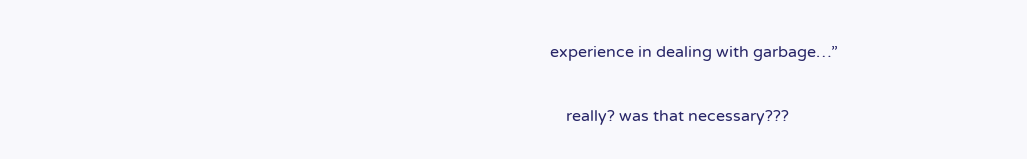experience in dealing with garbage…”

    really? was that necessary???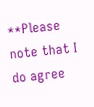**Please note that I do agree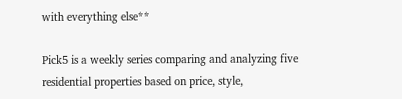with everything else**

Pick5 is a weekly series comparing and analyzing five residential properties based on price, style,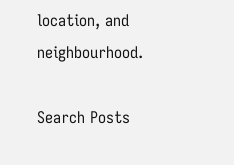location, and neighbourhood.

Search Posts